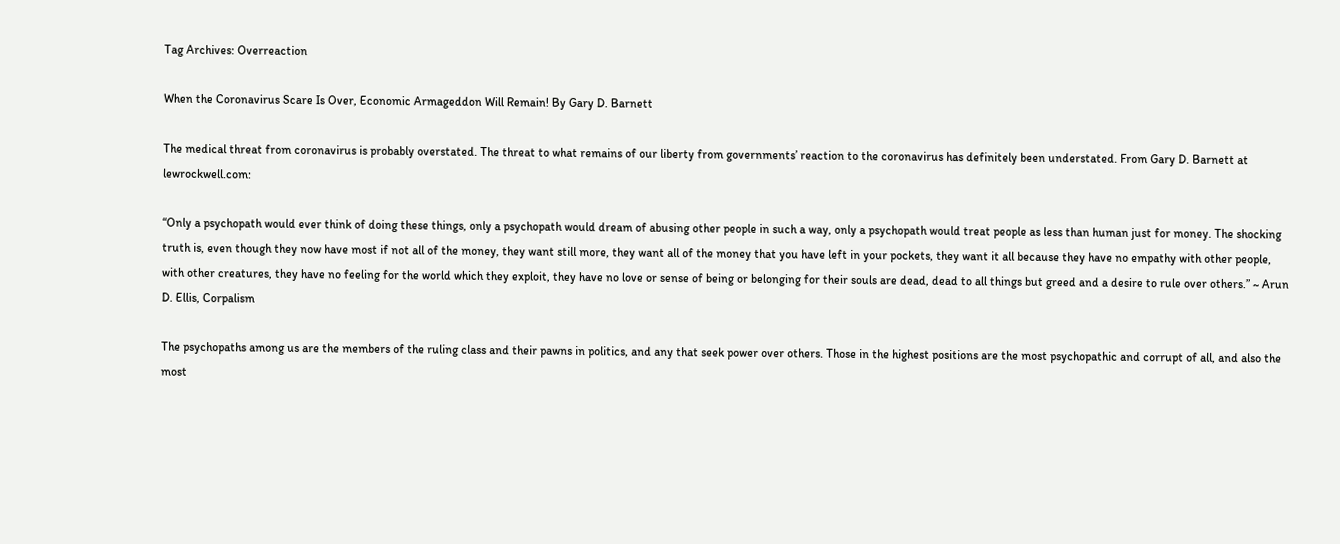Tag Archives: Overreaction

When the Coronavirus Scare Is Over, Economic Armageddon Will Remain! By Gary D. Barnett

The medical threat from coronavirus is probably overstated. The threat to what remains of our liberty from governments’ reaction to the coronavirus has definitely been understated. From Gary D. Barnett at lewrockwell.com:

“Only a psychopath would ever think of doing these things, only a psychopath would dream of abusing other people in such a way, only a psychopath would treat people as less than human just for money. The shocking truth is, even though they now have most if not all of the money, they want still more, they want all of the money that you have left in your pockets, they want it all because they have no empathy with other people, with other creatures, they have no feeling for the world which they exploit, they have no love or sense of being or belonging for their souls are dead, dead to all things but greed and a desire to rule over others.” ~ Arun D. Ellis, Corpalism

The psychopaths among us are the members of the ruling class and their pawns in politics, and any that seek power over others. Those in the highest positions are the most psychopathic and corrupt of all, and also the most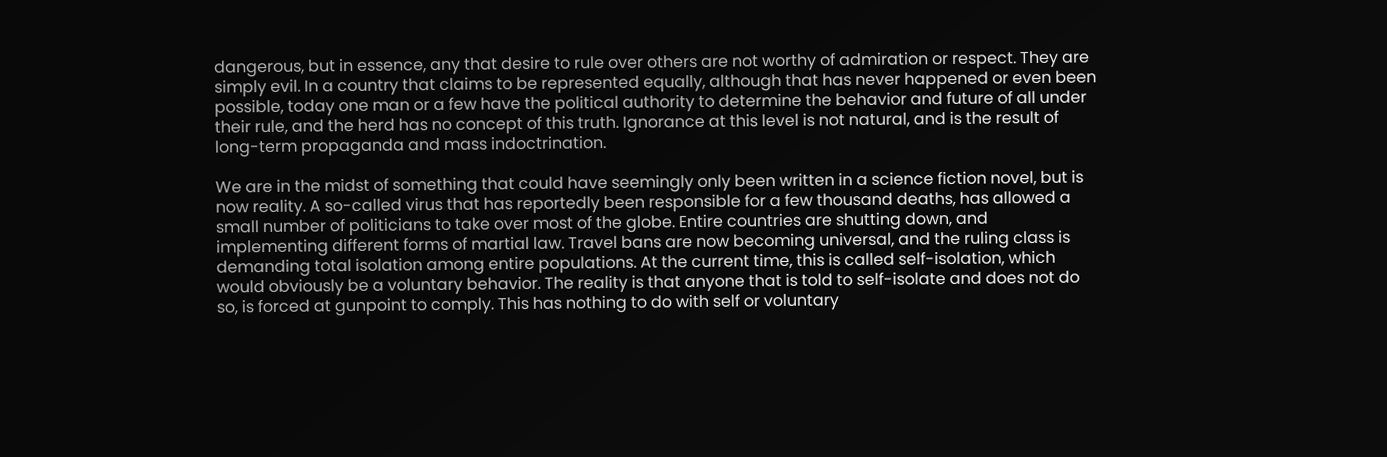dangerous, but in essence, any that desire to rule over others are not worthy of admiration or respect. They are simply evil. In a country that claims to be represented equally, although that has never happened or even been possible, today one man or a few have the political authority to determine the behavior and future of all under their rule, and the herd has no concept of this truth. Ignorance at this level is not natural, and is the result of long-term propaganda and mass indoctrination.

We are in the midst of something that could have seemingly only been written in a science fiction novel, but is now reality. A so-called virus that has reportedly been responsible for a few thousand deaths, has allowed a small number of politicians to take over most of the globe. Entire countries are shutting down, and implementing different forms of martial law. Travel bans are now becoming universal, and the ruling class is demanding total isolation among entire populations. At the current time, this is called self-isolation, which would obviously be a voluntary behavior. The reality is that anyone that is told to self-isolate and does not do so, is forced at gunpoint to comply. This has nothing to do with self or voluntary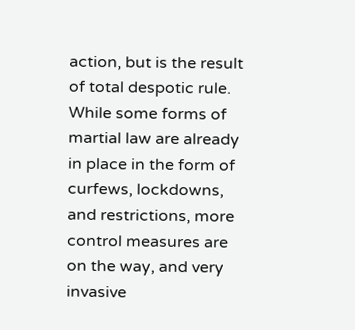action, but is the result of total despotic rule. While some forms of martial law are already in place in the form of curfews, lockdowns, and restrictions, more control measures are on the way, and very invasive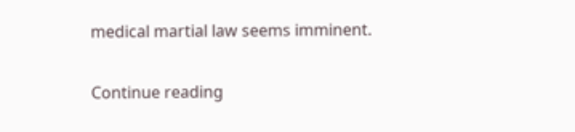medical martial law seems imminent.

Continue reading